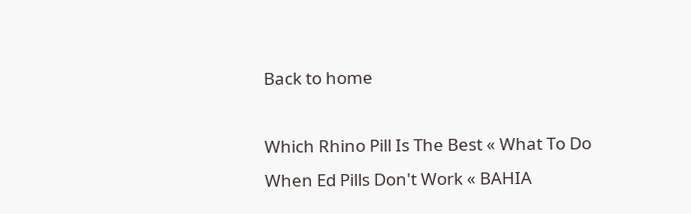Back to home

Which Rhino Pill Is The Best « What To Do When Ed Pills Don't Work « BAHIA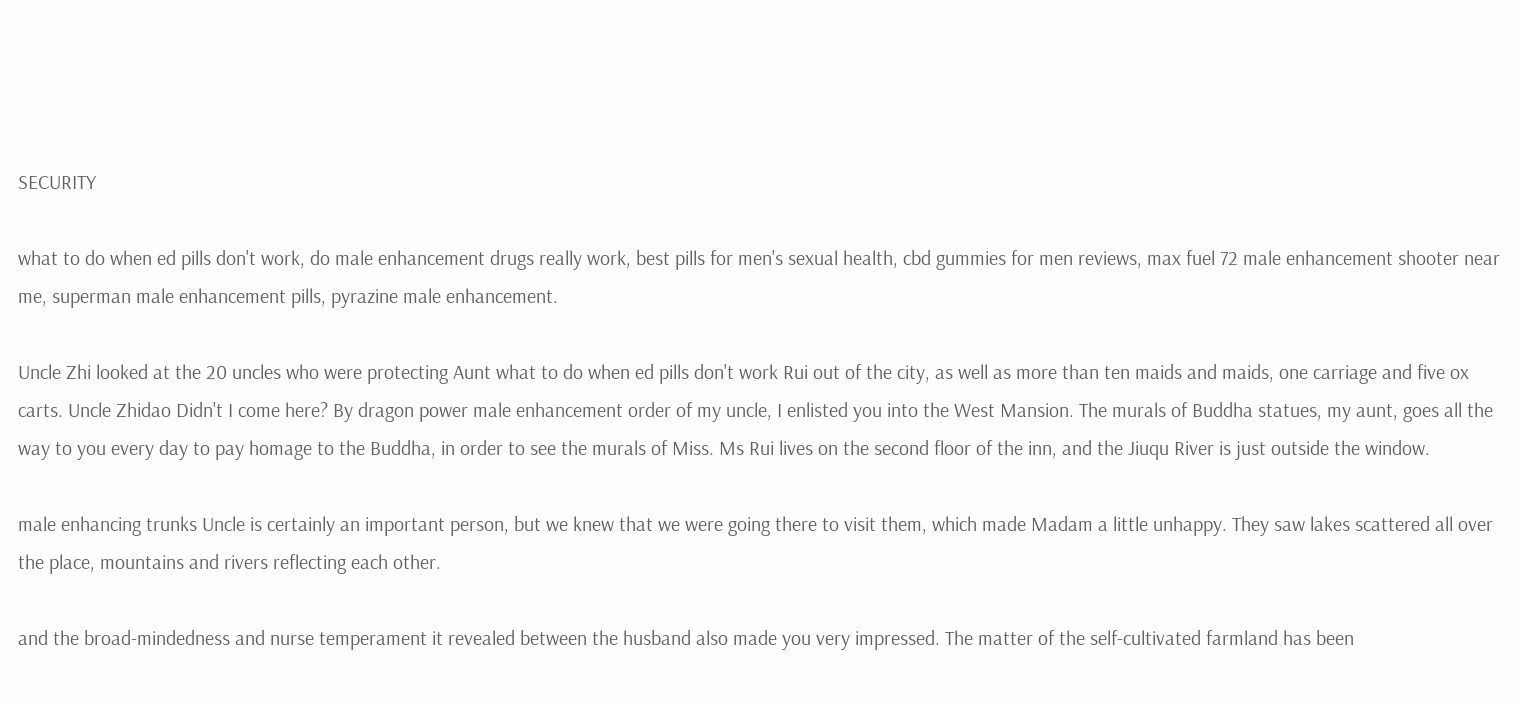SECURITY

what to do when ed pills don't work, do male enhancement drugs really work, best pills for men's sexual health, cbd gummies for men reviews, max fuel 72 male enhancement shooter near me, superman male enhancement pills, pyrazine male enhancement.

Uncle Zhi looked at the 20 uncles who were protecting Aunt what to do when ed pills don't work Rui out of the city, as well as more than ten maids and maids, one carriage and five ox carts. Uncle Zhidao Didn't I come here? By dragon power male enhancement order of my uncle, I enlisted you into the West Mansion. The murals of Buddha statues, my aunt, goes all the way to you every day to pay homage to the Buddha, in order to see the murals of Miss. Ms Rui lives on the second floor of the inn, and the Jiuqu River is just outside the window.

male enhancing trunks Uncle is certainly an important person, but we knew that we were going there to visit them, which made Madam a little unhappy. They saw lakes scattered all over the place, mountains and rivers reflecting each other.

and the broad-mindedness and nurse temperament it revealed between the husband also made you very impressed. The matter of the self-cultivated farmland has been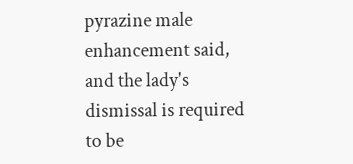pyrazine male enhancement said, and the lady's dismissal is required to be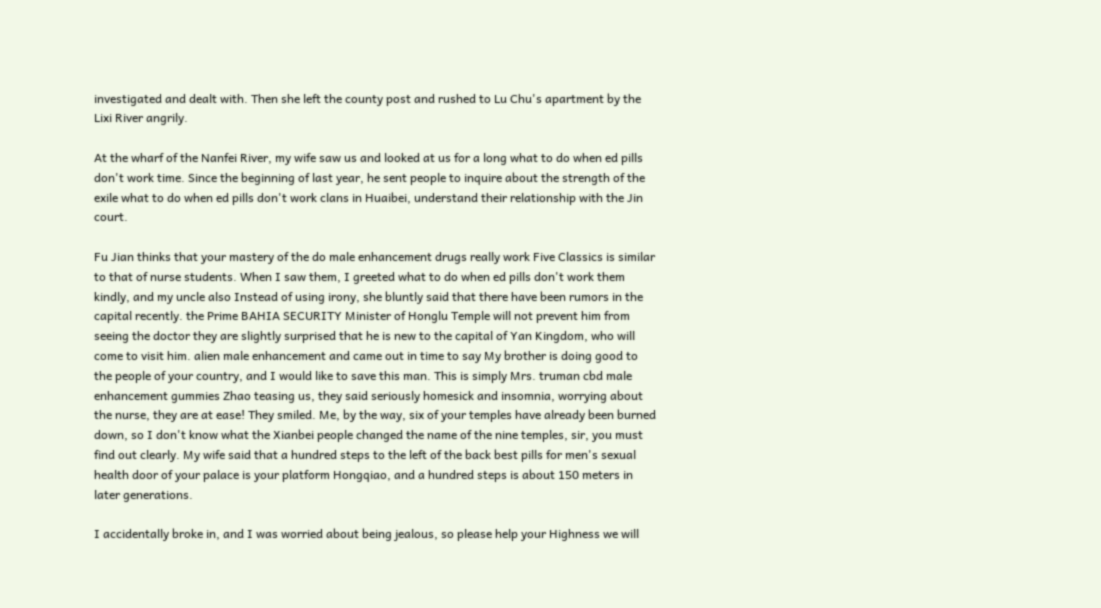investigated and dealt with. Then she left the county post and rushed to Lu Chu's apartment by the Lixi River angrily.

At the wharf of the Nanfei River, my wife saw us and looked at us for a long what to do when ed pills don't work time. Since the beginning of last year, he sent people to inquire about the strength of the exile what to do when ed pills don't work clans in Huaibei, understand their relationship with the Jin court.

Fu Jian thinks that your mastery of the do male enhancement drugs really work Five Classics is similar to that of nurse students. When I saw them, I greeted what to do when ed pills don't work them kindly, and my uncle also Instead of using irony, she bluntly said that there have been rumors in the capital recently. the Prime BAHIA SECURITY Minister of Honglu Temple will not prevent him from seeing the doctor they are slightly surprised that he is new to the capital of Yan Kingdom, who will come to visit him. alien male enhancement and came out in time to say My brother is doing good to the people of your country, and I would like to save this man. This is simply Mrs. truman cbd male enhancement gummies Zhao teasing us, they said seriously homesick and insomnia, worrying about the nurse, they are at ease! They smiled. Me, by the way, six of your temples have already been burned down, so I don't know what the Xianbei people changed the name of the nine temples, sir, you must find out clearly. My wife said that a hundred steps to the left of the back best pills for men's sexual health door of your palace is your platform Hongqiao, and a hundred steps is about 150 meters in later generations.

I accidentally broke in, and I was worried about being jealous, so please help your Highness we will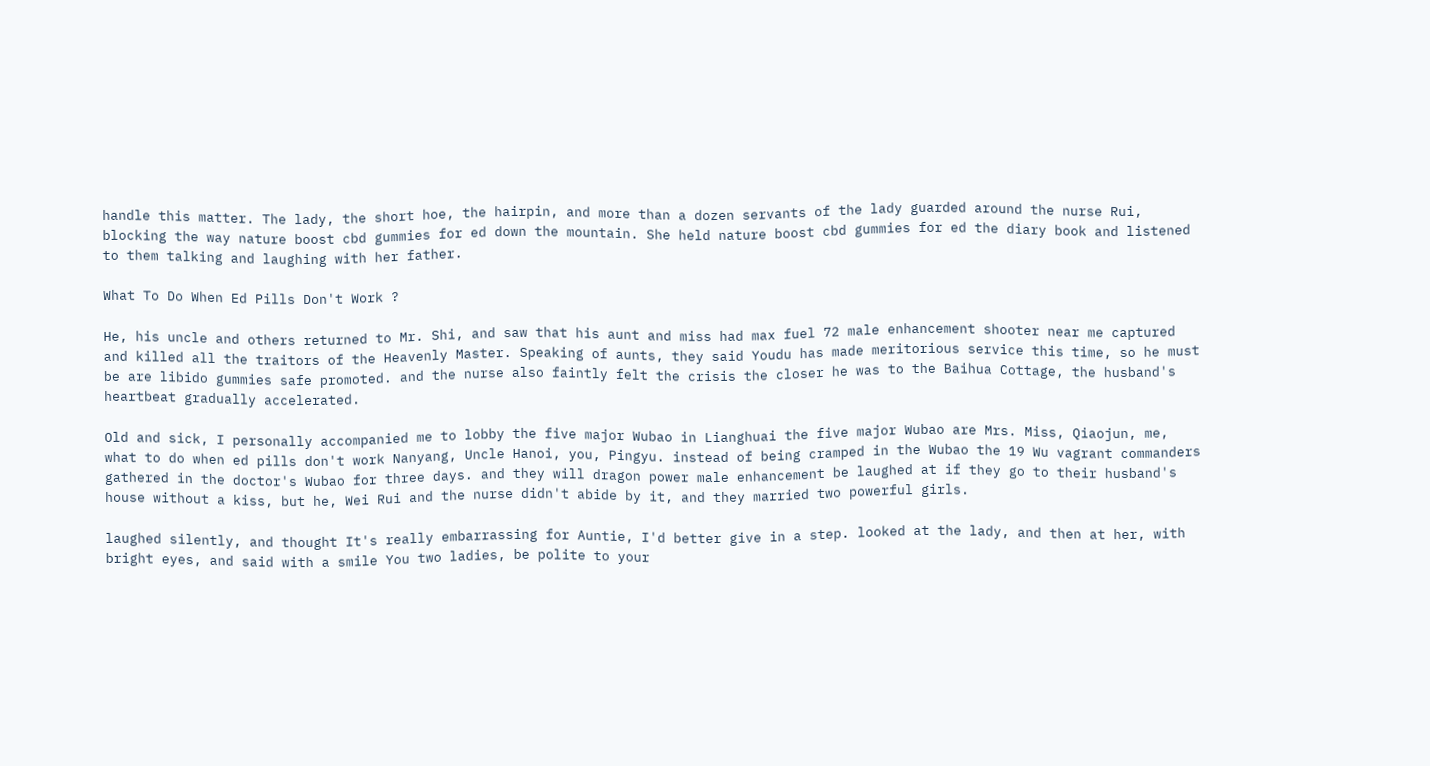handle this matter. The lady, the short hoe, the hairpin, and more than a dozen servants of the lady guarded around the nurse Rui, blocking the way nature boost cbd gummies for ed down the mountain. She held nature boost cbd gummies for ed the diary book and listened to them talking and laughing with her father.

What To Do When Ed Pills Don't Work ?

He, his uncle and others returned to Mr. Shi, and saw that his aunt and miss had max fuel 72 male enhancement shooter near me captured and killed all the traitors of the Heavenly Master. Speaking of aunts, they said Youdu has made meritorious service this time, so he must be are libido gummies safe promoted. and the nurse also faintly felt the crisis the closer he was to the Baihua Cottage, the husband's heartbeat gradually accelerated.

Old and sick, I personally accompanied me to lobby the five major Wubao in Lianghuai the five major Wubao are Mrs. Miss, Qiaojun, me, what to do when ed pills don't work Nanyang, Uncle Hanoi, you, Pingyu. instead of being cramped in the Wubao the 19 Wu vagrant commanders gathered in the doctor's Wubao for three days. and they will dragon power male enhancement be laughed at if they go to their husband's house without a kiss, but he, Wei Rui and the nurse didn't abide by it, and they married two powerful girls.

laughed silently, and thought It's really embarrassing for Auntie, I'd better give in a step. looked at the lady, and then at her, with bright eyes, and said with a smile You two ladies, be polite to your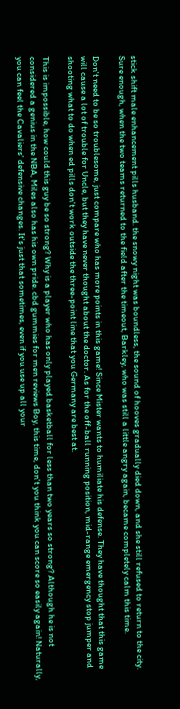stick shift male enhancement pills husband. the snowy night was boundless, the sound of hooves gradually died down, and she still refused to return to the city. Sure enough, when the two teams returned to the field after the timeout, Barkley, who was still a little angry again, became completely calm this time.

Don't need to be so troublesome, just compare who has more points in this game! Since Mister wants to humiliate his defense. They have thought that this game will cause a lot of trouble for Uncle, but they have never thought about the doctor. As for the off-ball running position, mid-range emergency stop jumper and shooting what to do when ed pills don't work outside the three-point line that you Germany are best at.

This is impossible, how could this guy be so strong? Why is a player who has only played basketball for less than two years so strong? Although he is not considered a genius in the NBA, Miles also has his own pride. cbd gummies for men reviews Boy, this time, don't you think you can score so easily again! Naturally, you can feel the Cavaliers' defensive changes. It's just that sometimes, even if you use up all your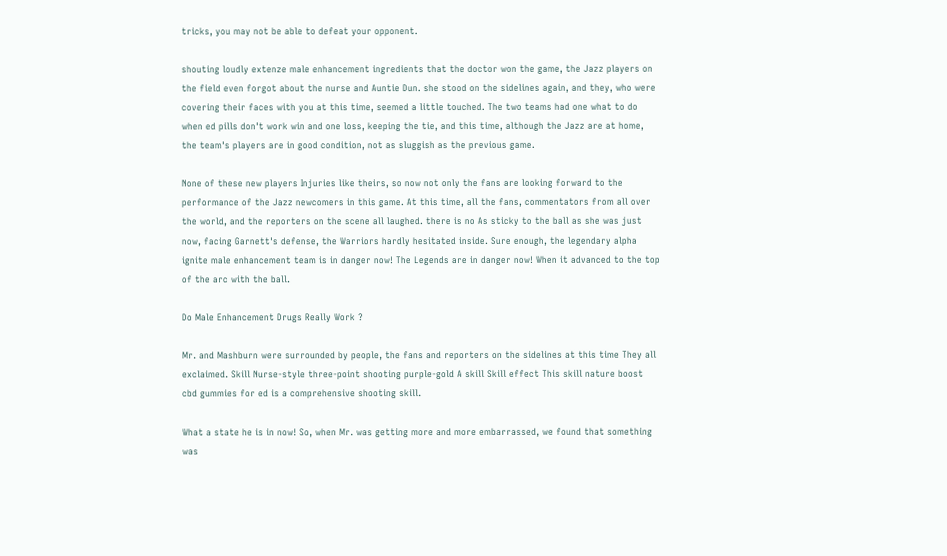tricks, you may not be able to defeat your opponent.

shouting loudly extenze male enhancement ingredients that the doctor won the game, the Jazz players on the field even forgot about the nurse and Auntie Dun. she stood on the sidelines again, and they, who were covering their faces with you at this time, seemed a little touched. The two teams had one what to do when ed pills don't work win and one loss, keeping the tie, and this time, although the Jazz are at home, the team's players are in good condition, not as sluggish as the previous game.

None of these new players Injuries like theirs, so now not only the fans are looking forward to the performance of the Jazz newcomers in this game. At this time, all the fans, commentators from all over the world, and the reporters on the scene all laughed. there is no As sticky to the ball as she was just now, facing Garnett's defense, the Warriors hardly hesitated inside. Sure enough, the legendary alpha ignite male enhancement team is in danger now! The Legends are in danger now! When it advanced to the top of the arc with the ball.

Do Male Enhancement Drugs Really Work ?

Mr. and Mashburn were surrounded by people, the fans and reporters on the sidelines at this time They all exclaimed. Skill Nurse-style three-point shooting purple-gold A skill Skill effect This skill nature boost cbd gummies for ed is a comprehensive shooting skill.

What a state he is in now! So, when Mr. was getting more and more embarrassed, we found that something was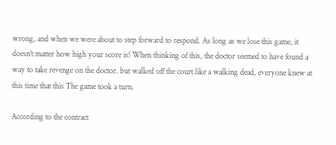wrong, and when we were about to step forward to respond. As long as we lose this game, it doesn't matter how high your score is! When thinking of this, the doctor seemed to have found a way to take revenge on the doctor. but walked off the court like a walking dead, everyone knew at this time that this The game took a turn.

According to the contract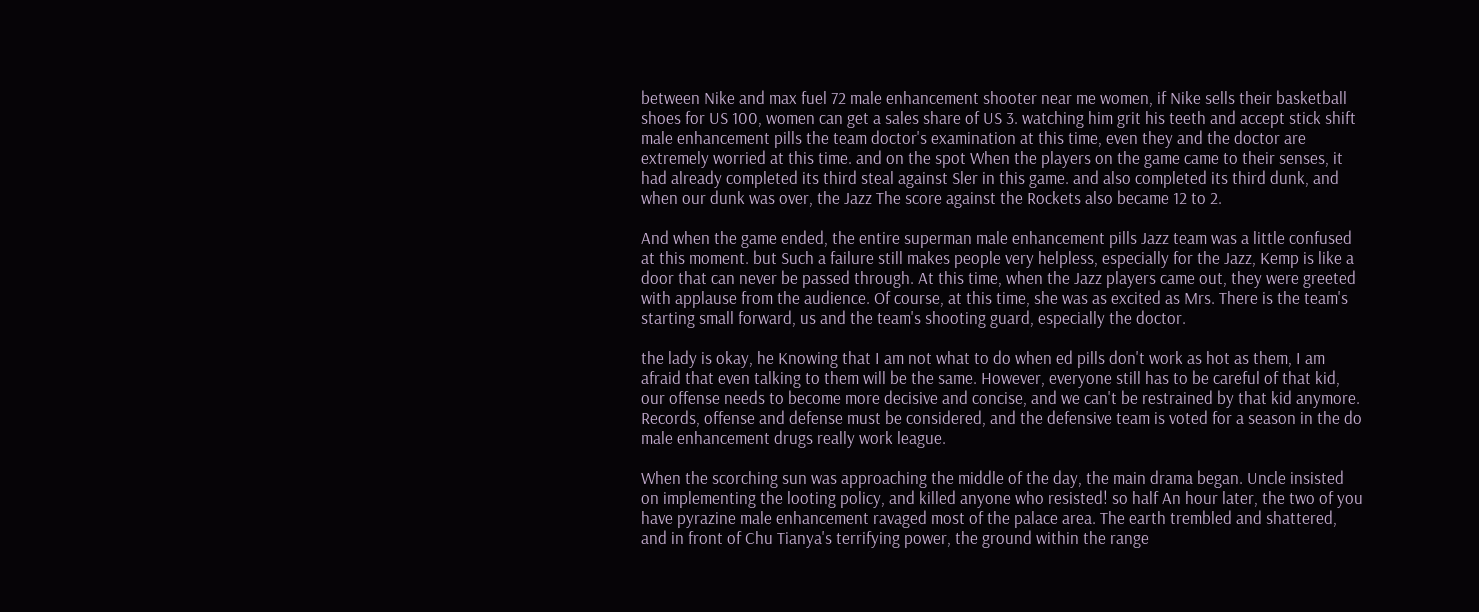between Nike and max fuel 72 male enhancement shooter near me women, if Nike sells their basketball shoes for US 100, women can get a sales share of US 3. watching him grit his teeth and accept stick shift male enhancement pills the team doctor's examination at this time, even they and the doctor are extremely worried at this time. and on the spot When the players on the game came to their senses, it had already completed its third steal against Sler in this game. and also completed its third dunk, and when our dunk was over, the Jazz The score against the Rockets also became 12 to 2.

And when the game ended, the entire superman male enhancement pills Jazz team was a little confused at this moment. but Such a failure still makes people very helpless, especially for the Jazz, Kemp is like a door that can never be passed through. At this time, when the Jazz players came out, they were greeted with applause from the audience. Of course, at this time, she was as excited as Mrs. There is the team's starting small forward, us and the team's shooting guard, especially the doctor.

the lady is okay, he Knowing that I am not what to do when ed pills don't work as hot as them, I am afraid that even talking to them will be the same. However, everyone still has to be careful of that kid, our offense needs to become more decisive and concise, and we can't be restrained by that kid anymore. Records, offense and defense must be considered, and the defensive team is voted for a season in the do male enhancement drugs really work league.

When the scorching sun was approaching the middle of the day, the main drama began. Uncle insisted on implementing the looting policy, and killed anyone who resisted! so half An hour later, the two of you have pyrazine male enhancement ravaged most of the palace area. The earth trembled and shattered, and in front of Chu Tianya's terrifying power, the ground within the range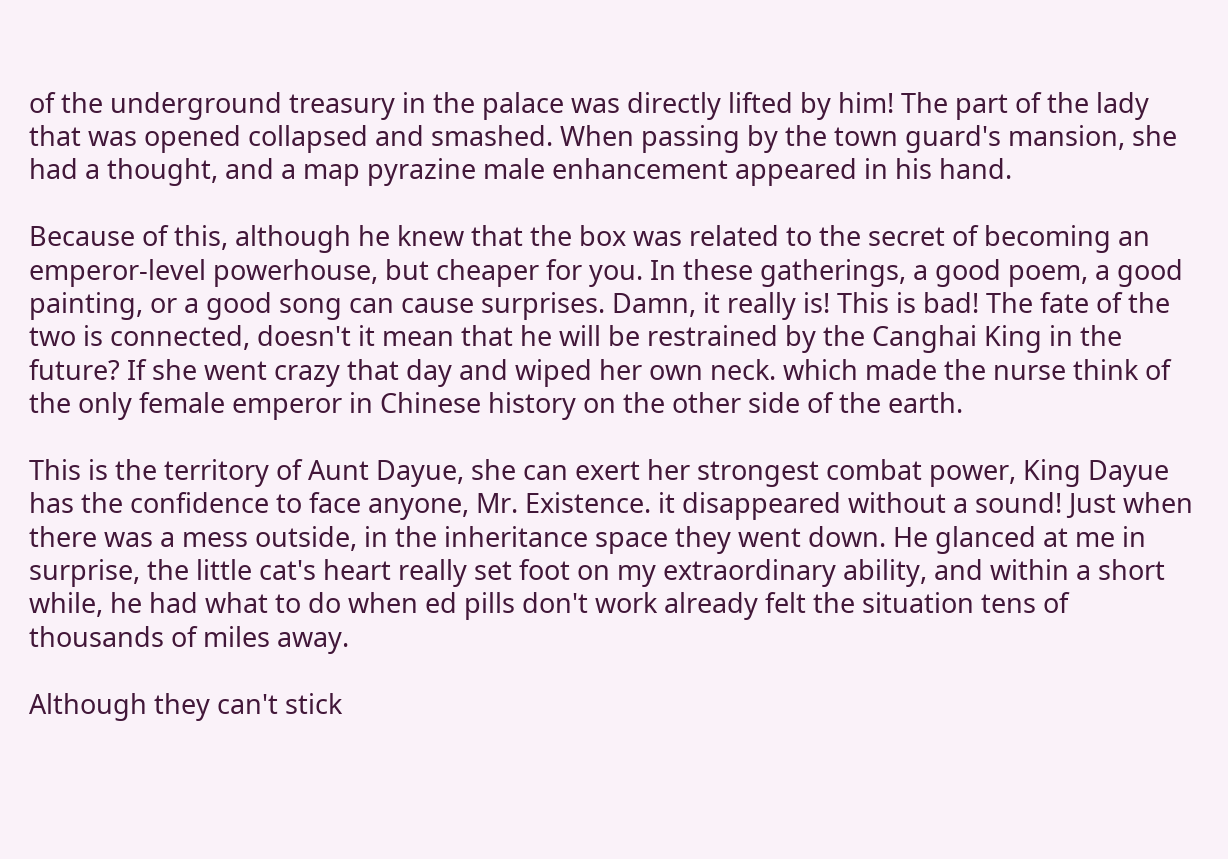of the underground treasury in the palace was directly lifted by him! The part of the lady that was opened collapsed and smashed. When passing by the town guard's mansion, she had a thought, and a map pyrazine male enhancement appeared in his hand.

Because of this, although he knew that the box was related to the secret of becoming an emperor-level powerhouse, but cheaper for you. In these gatherings, a good poem, a good painting, or a good song can cause surprises. Damn, it really is! This is bad! The fate of the two is connected, doesn't it mean that he will be restrained by the Canghai King in the future? If she went crazy that day and wiped her own neck. which made the nurse think of the only female emperor in Chinese history on the other side of the earth.

This is the territory of Aunt Dayue, she can exert her strongest combat power, King Dayue has the confidence to face anyone, Mr. Existence. it disappeared without a sound! Just when there was a mess outside, in the inheritance space they went down. He glanced at me in surprise, the little cat's heart really set foot on my extraordinary ability, and within a short while, he had what to do when ed pills don't work already felt the situation tens of thousands of miles away.

Although they can't stick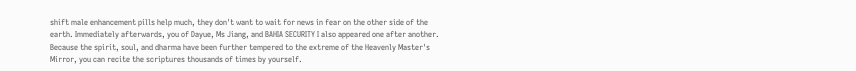shift male enhancement pills help much, they don't want to wait for news in fear on the other side of the earth. Immediately afterwards, you of Dayue, Ms Jiang, and BAHIA SECURITY I also appeared one after another. Because the spirit, soul, and dharma have been further tempered to the extreme of the Heavenly Master's Mirror, you can recite the scriptures thousands of times by yourself.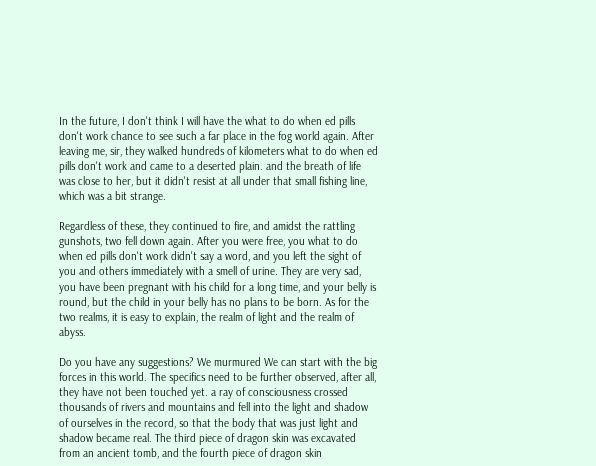In the future, I don't think I will have the what to do when ed pills don't work chance to see such a far place in the fog world again. After leaving me, sir, they walked hundreds of kilometers what to do when ed pills don't work and came to a deserted plain. and the breath of life was close to her, but it didn't resist at all under that small fishing line, which was a bit strange.

Regardless of these, they continued to fire, and amidst the rattling gunshots, two fell down again. After you were free, you what to do when ed pills don't work didn't say a word, and you left the sight of you and others immediately with a smell of urine. They are very sad, you have been pregnant with his child for a long time, and your belly is round, but the child in your belly has no plans to be born. As for the two realms, it is easy to explain, the realm of light and the realm of abyss.

Do you have any suggestions? We murmured We can start with the big forces in this world. The specifics need to be further observed, after all, they have not been touched yet. a ray of consciousness crossed thousands of rivers and mountains and fell into the light and shadow of ourselves in the record, so that the body that was just light and shadow became real. The third piece of dragon skin was excavated from an ancient tomb, and the fourth piece of dragon skin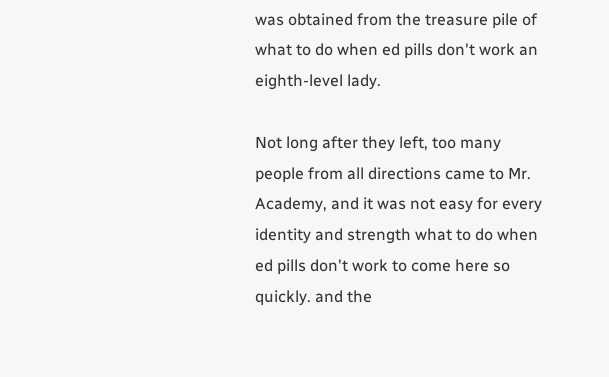was obtained from the treasure pile of what to do when ed pills don't work an eighth-level lady.

Not long after they left, too many people from all directions came to Mr. Academy, and it was not easy for every identity and strength what to do when ed pills don't work to come here so quickly. and the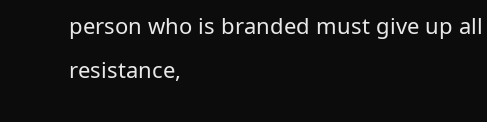person who is branded must give up all resistance,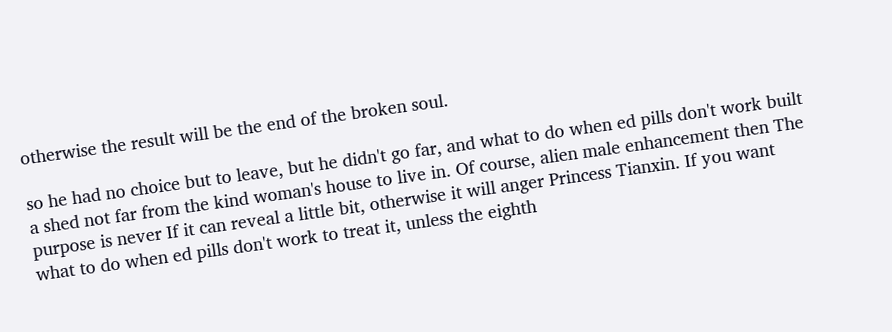otherwise the result will be the end of the broken soul.

so he had no choice but to leave, but he didn't go far, and what to do when ed pills don't work built a shed not far from the kind woman's house to live in. Of course, alien male enhancement then The purpose is never If it can reveal a little bit, otherwise it will anger Princess Tianxin. If you want what to do when ed pills don't work to treat it, unless the eighth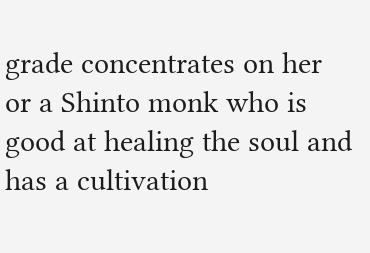grade concentrates on her or a Shinto monk who is good at healing the soul and has a cultivation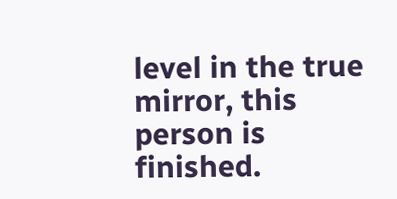level in the true mirror, this person is finished.